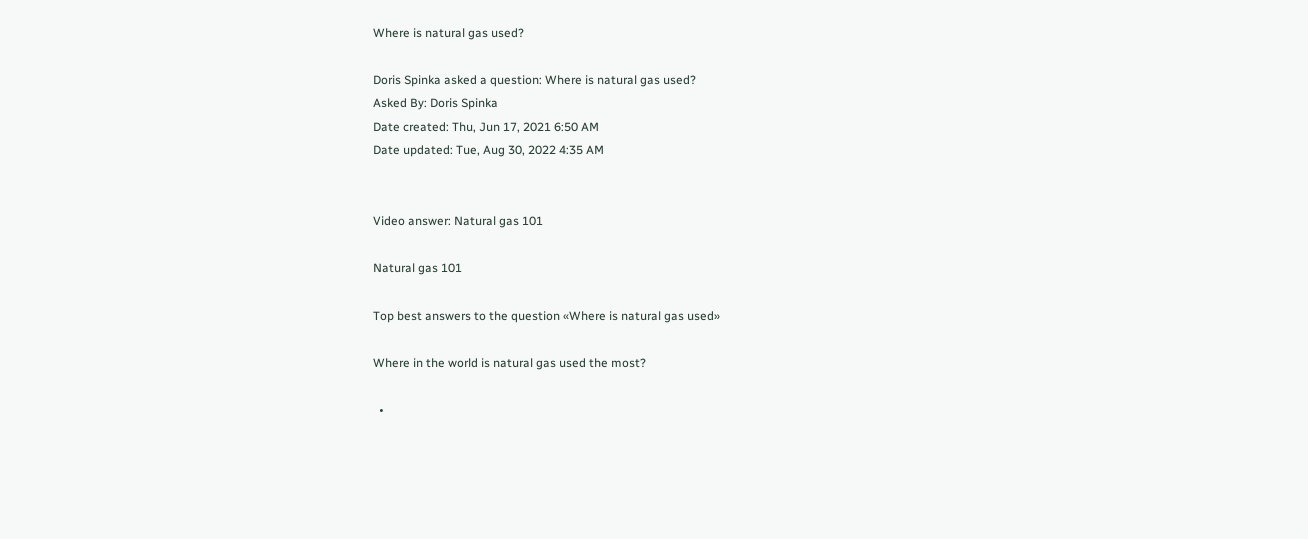Where is natural gas used?

Doris Spinka asked a question: Where is natural gas used?
Asked By: Doris Spinka
Date created: Thu, Jun 17, 2021 6:50 AM
Date updated: Tue, Aug 30, 2022 4:35 AM


Video answer: Natural gas 101

Natural gas 101

Top best answers to the question «Where is natural gas used»

Where in the world is natural gas used the most?

  •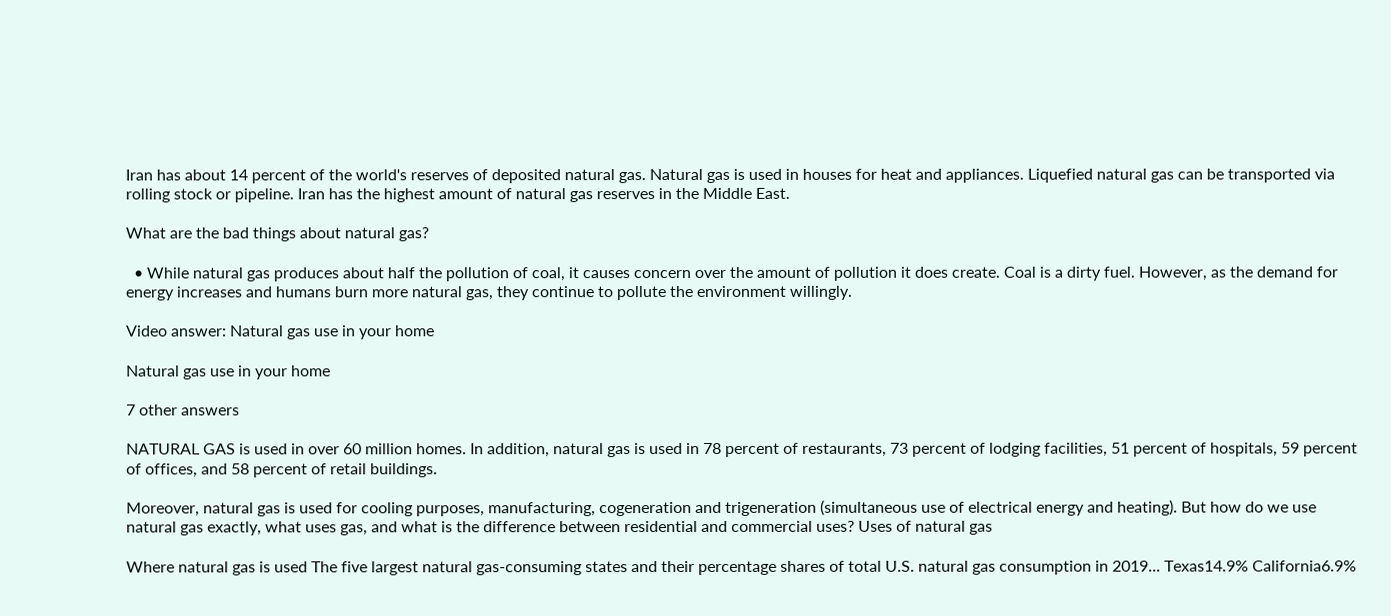Iran has about 14 percent of the world's reserves of deposited natural gas. Natural gas is used in houses for heat and appliances. Liquefied natural gas can be transported via rolling stock or pipeline. Iran has the highest amount of natural gas reserves in the Middle East.

What are the bad things about natural gas?

  • While natural gas produces about half the pollution of coal, it causes concern over the amount of pollution it does create. Coal is a dirty fuel. However, as the demand for energy increases and humans burn more natural gas, they continue to pollute the environment willingly.

Video answer: Natural gas use in your home

Natural gas use in your home

7 other answers

NATURAL GAS is used in over 60 million homes. In addition, natural gas is used in 78 percent of restaurants, 73 percent of lodging facilities, 51 percent of hospitals, 59 percent of offices, and 58 percent of retail buildings.

Moreover, natural gas is used for cooling purposes, manufacturing, cogeneration and trigeneration (simultaneous use of electrical energy and heating). But how do we use natural gas exactly, what uses gas, and what is the difference between residential and commercial uses? Uses of natural gas

Where natural gas is used The five largest natural gas-consuming states and their percentage shares of total U.S. natural gas consumption in 2019... Texas14.9% California6.9%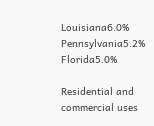Louisiana6.0% Pennsylvania5.2% Florida5.0%

Residential and commercial uses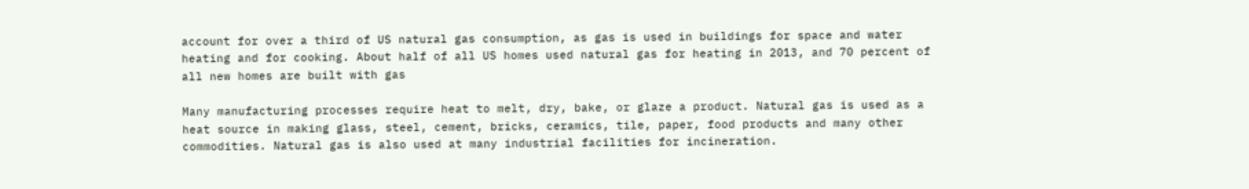account for over a third of US natural gas consumption, as gas is used in buildings for space and water heating and for cooking. About half of all US homes used natural gas for heating in 2013, and 70 percent of all new homes are built with gas

Many manufacturing processes require heat to melt, dry, bake, or glaze a product. Natural gas is used as a heat source in making glass, steel, cement, bricks, ceramics, tile, paper, food products and many other commodities. Natural gas is also used at many industrial facilities for incineration.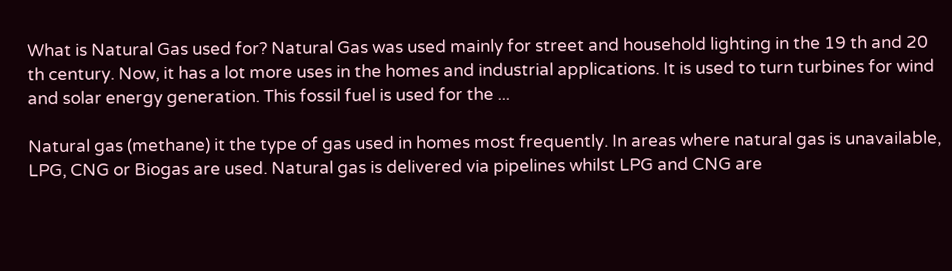What is Natural Gas used for? Natural Gas was used mainly for street and household lighting in the 19 th and 20 th century. Now, it has a lot more uses in the homes and industrial applications. It is used to turn turbines for wind and solar energy generation. This fossil fuel is used for the ...

Natural gas (methane) it the type of gas used in homes most frequently. In areas where natural gas is unavailable, LPG, CNG or Biogas are used. Natural gas is delivered via pipelines whilst LPG and CNG are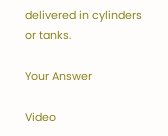delivered in cylinders or tanks.

Your Answer

Video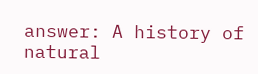answer: A history of natural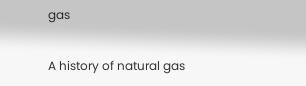gas

A history of natural gas